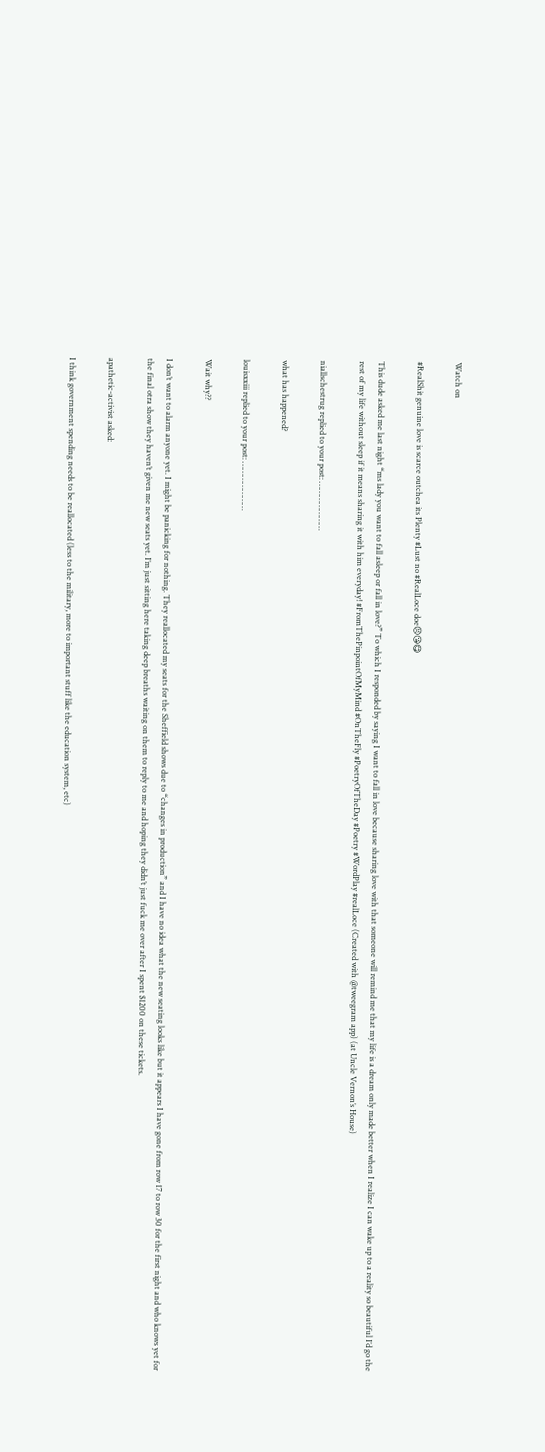Watch on

#RealShit genuine love is scarce outchea its Plenty #Lust no #RealLoce doe😣😘😋

This dude asked me last night “ms lady you want to fall asleep or fall in love?” To which I responded by saying I want to fall in love because sharing love with that someone will remind me that my life is a dream only made better when I realize I can wake up to a reality so beautiful I’d go the rest of my life without sleep if it means sharing it with him everyday! #FromThePinpointOfMyMind #OnTheFly #PoetryOfTheDay #Poetry #WordPlay #realLoce (Created with @tweegram app) (at Uncle Vernon’s House)

niallschestrug replied to your post: …………………

what has happened?

louisxxiii replied to your post: …………………

Wait why??

I don’t want to alarm anyone yet. I might be panicking for nothing. They reallocated my seats for the Sheffield shows due to “changes in production” and I have no idea what the new seating looks like but it appears I have gone from row 17 to row 30 for the first night and who knows yet for the final otra show they haven’t given me new seats yet. I’m just sitting here taking deep breaths waiting on them to reply to me and hoping they didn’t just fuck me over after I spent $1200 on these tickets.

apathetic-activist asked:

I think government spending needs to be reallocated (less to the military, more to important stuff like the education system, etc)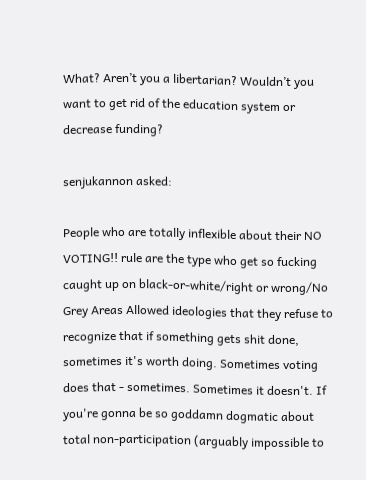What? Aren’t you a libertarian? Wouldn’t you want to get rid of the education system or decrease funding?

senjukannon asked:

People who are totally inflexible about their NO VOTING!! rule are the type who get so fucking caught up on black-or-white/right or wrong/No Grey Areas Allowed ideologies that they refuse to recognize that if something gets shit done, sometimes it's worth doing. Sometimes voting does that - sometimes. Sometimes it doesn't. If you're gonna be so goddamn dogmatic about total non-participation (arguably impossible to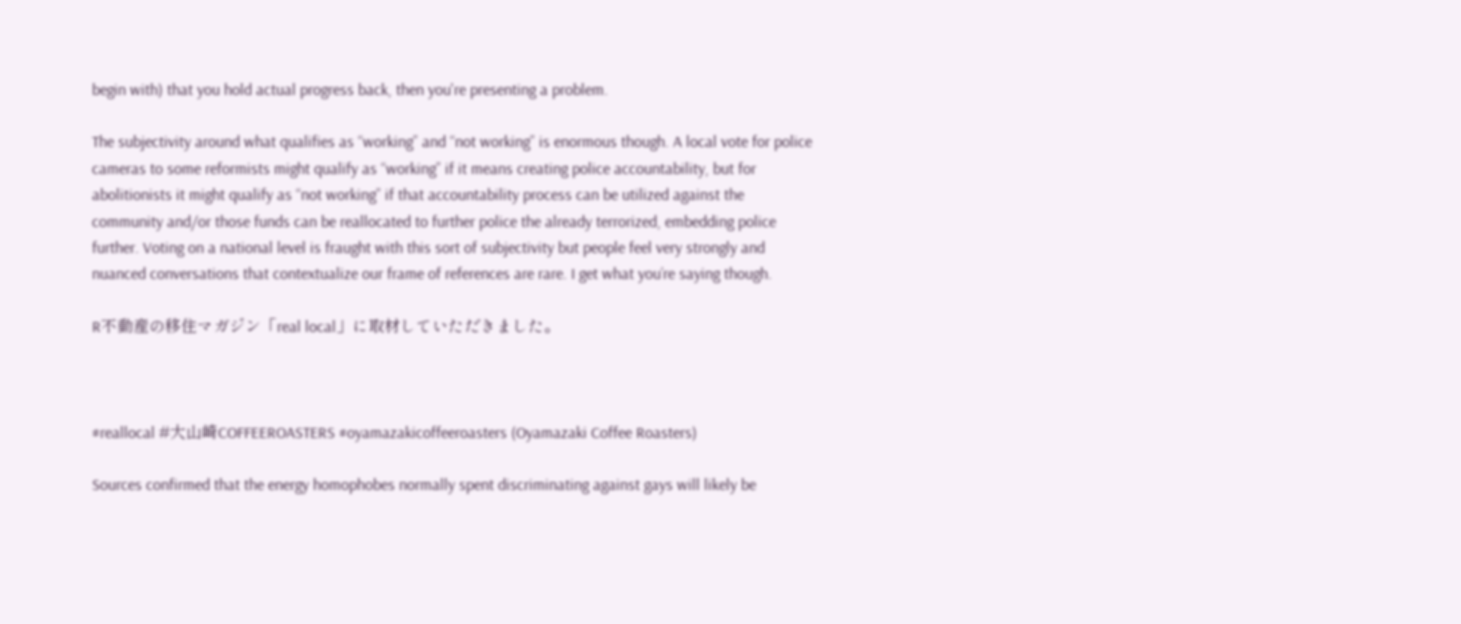begin with) that you hold actual progress back, then you're presenting a problem.

The subjectivity around what qualifies as “working” and “not working” is enormous though. A local vote for police cameras to some reformists might qualify as “working” if it means creating police accountability, but for abolitionists it might qualify as “not working” if that accountability process can be utilized against the community and/or those funds can be reallocated to further police the already terrorized, embedding police further. Voting on a national level is fraught with this sort of subjectivity but people feel very strongly and nuanced conversations that contextualize our frame of references are rare. I get what you’re saying though.

R不動産の移住マガジン「real local」に取材していただきました。



#reallocal #大山崎COFFEEROASTERS #oyamazakicoffeeroasters (Oyamazaki Coffee Roasters)

Sources confirmed that the energy homophobes normally spent discriminating against gays will likely be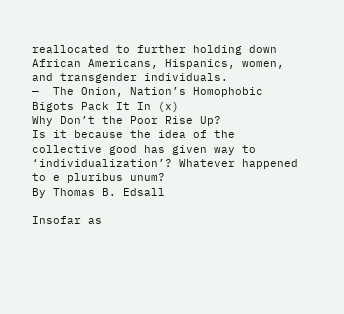reallocated to further holding down African Americans, Hispanics, women, and transgender individuals.
—  The Onion, Nation’s Homophobic Bigots Pack It In (x)
Why Don’t the Poor Rise Up?
Is it because the idea of the collective good has given way to ‘individualization’? Whatever happened to e pluribus unum?
By Thomas B. Edsall

Insofar as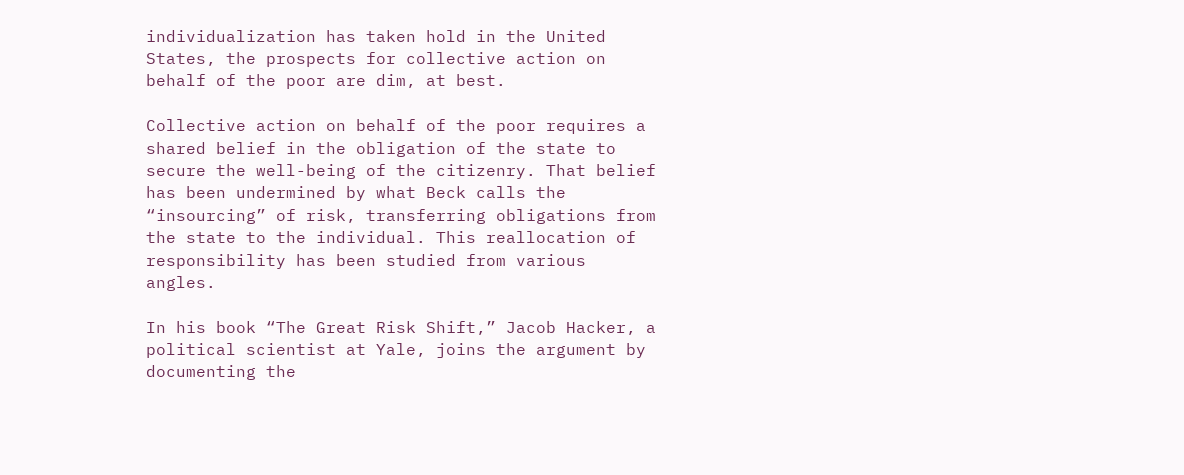individualization has taken hold in the United States, the prospects for collective action on behalf of the poor are dim, at best.

Collective action on behalf of the poor requires a shared belief in the obligation of the state to secure the well-being of the citizenry. That belief has been undermined by what Beck calls the “insourcing” of risk, transferring obligations from the state to the individual. This reallocation of responsibility has been studied from various angles.

In his book “The Great Risk Shift,” Jacob Hacker, a political scientist at Yale, joins the argument by documenting the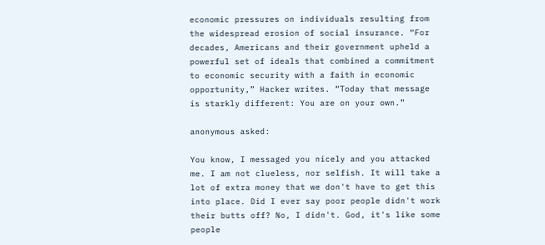economic pressures on individuals resulting from the widespread erosion of social insurance. “For decades, Americans and their government upheld a powerful set of ideals that combined a commitment to economic security with a faith in economic opportunity,” Hacker writes. “Today that message is starkly different: You are on your own.”

anonymous asked:

You know, I messaged you nicely and you attacked me. I am not clueless, nor selfish. It will take a lot of extra money that we don't have to get this into place. Did I ever say poor people didn't work their butts off? No, I didn't. God, it's like some people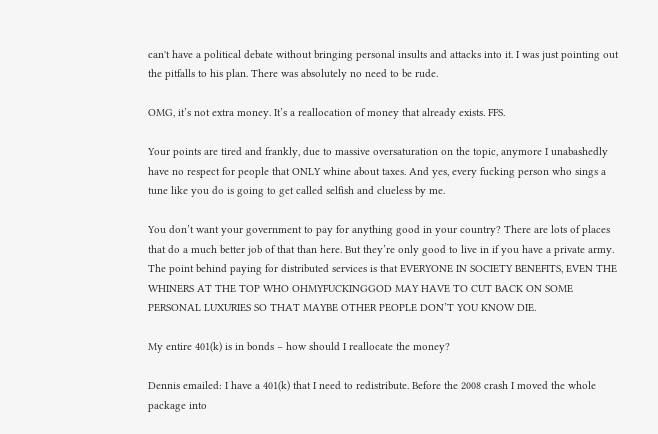can't have a political debate without bringing personal insults and attacks into it. I was just pointing out the pitfalls to his plan. There was absolutely no need to be rude.

OMG, it’s not extra money. It’s a reallocation of money that already exists. FFS.

Your points are tired and frankly, due to massive oversaturation on the topic, anymore I unabashedly have no respect for people that ONLY whine about taxes. And yes, every fucking person who sings a tune like you do is going to get called selfish and clueless by me.

You don’t want your government to pay for anything good in your country? There are lots of places that do a much better job of that than here. But they’re only good to live in if you have a private army. The point behind paying for distributed services is that EVERYONE IN SOCIETY BENEFITS, EVEN THE WHINERS AT THE TOP WHO OHMYFUCKINGGOD MAY HAVE TO CUT BACK ON SOME PERSONAL LUXURIES SO THAT MAYBE OTHER PEOPLE DON’T YOU KNOW DIE.

My entire 401(k) is in bonds – how should I reallocate the money?

Dennis emailed: I have a 401(k) that I need to redistribute. Before the 2008 crash I moved the whole package into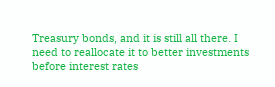Treasury bonds, and it is still all there. I need to reallocate it to better investments before interest rates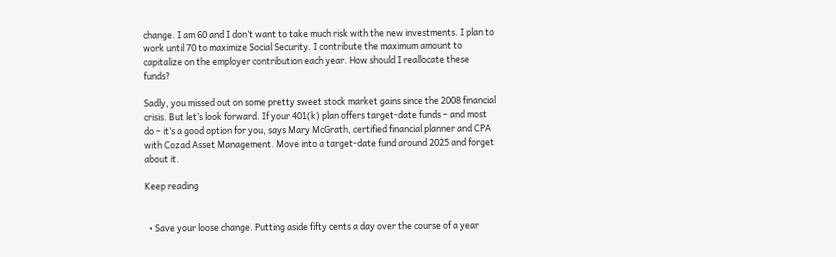change. I am 60 and I don’t want to take much risk with the new investments. I plan to work until 70 to maximize Social Security. I contribute the maximum amount to capitalize on the employer contribution each year. How should I reallocate these funds?

Sadly, you missed out on some pretty sweet stock market gains since the 2008 financial crisis. But let’s look forward. If your 401(k) plan offers target-date funds – and most do – it’s a good option for you, says Mary McGrath, certified financial planner and CPA with Cozad Asset Management. Move into a target-date fund around 2025 and forget about it.

Keep reading


  • Save your loose change. Putting aside fifty cents a day over the course of a year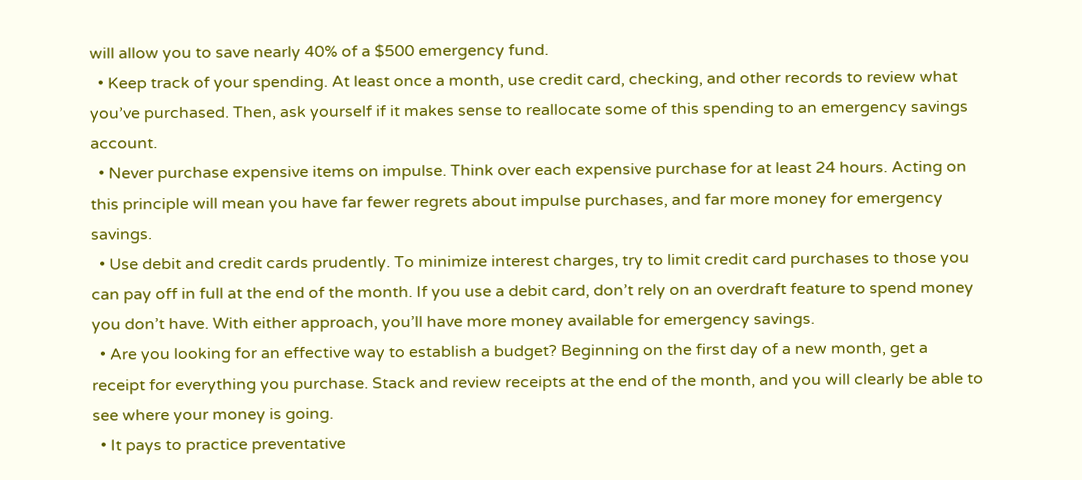will allow you to save nearly 40% of a $500 emergency fund.
  • Keep track of your spending. At least once a month, use credit card, checking, and other records to review what you’ve purchased. Then, ask yourself if it makes sense to reallocate some of this spending to an emergency savings account.
  • Never purchase expensive items on impulse. Think over each expensive purchase for at least 24 hours. Acting on this principle will mean you have far fewer regrets about impulse purchases, and far more money for emergency savings.
  • Use debit and credit cards prudently. To minimize interest charges, try to limit credit card purchases to those you can pay off in full at the end of the month. If you use a debit card, don’t rely on an overdraft feature to spend money you don’t have. With either approach, you’ll have more money available for emergency savings.
  • Are you looking for an effective way to establish a budget? Beginning on the first day of a new month, get a receipt for everything you purchase. Stack and review receipts at the end of the month, and you will clearly be able to see where your money is going.
  • It pays to practice preventative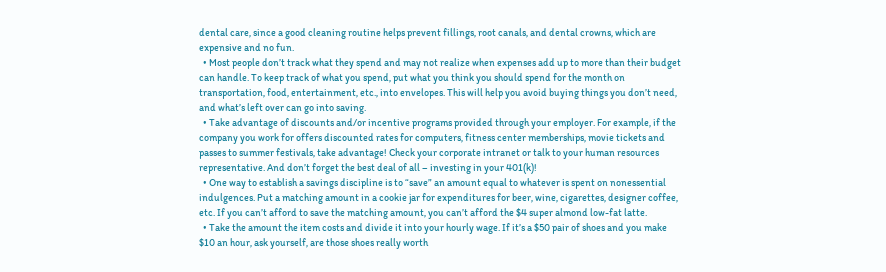dental care, since a good cleaning routine helps prevent fillings, root canals, and dental crowns, which are expensive and no fun.
  • Most people don’t track what they spend and may not realize when expenses add up to more than their budget can handle. To keep track of what you spend, put what you think you should spend for the month on transportation, food, entertainment, etc., into envelopes. This will help you avoid buying things you don’t need, and what’s left over can go into saving.
  • Take advantage of discounts and/or incentive programs provided through your employer. For example, if the company you work for offers discounted rates for computers, fitness center memberships, movie tickets and passes to summer festivals, take advantage! Check your corporate intranet or talk to your human resources representative. And don’t forget the best deal of all – investing in your 401(k)!
  • One way to establish a savings discipline is to “save” an amount equal to whatever is spent on nonessential indulgences. Put a matching amount in a cookie jar for expenditures for beer, wine, cigarettes, designer coffee, etc. If you can’t afford to save the matching amount, you can’t afford the $4 super almond low-fat latte.
  • Take the amount the item costs and divide it into your hourly wage. If it’s a $50 pair of shoes and you make $10 an hour, ask yourself, are those shoes really worth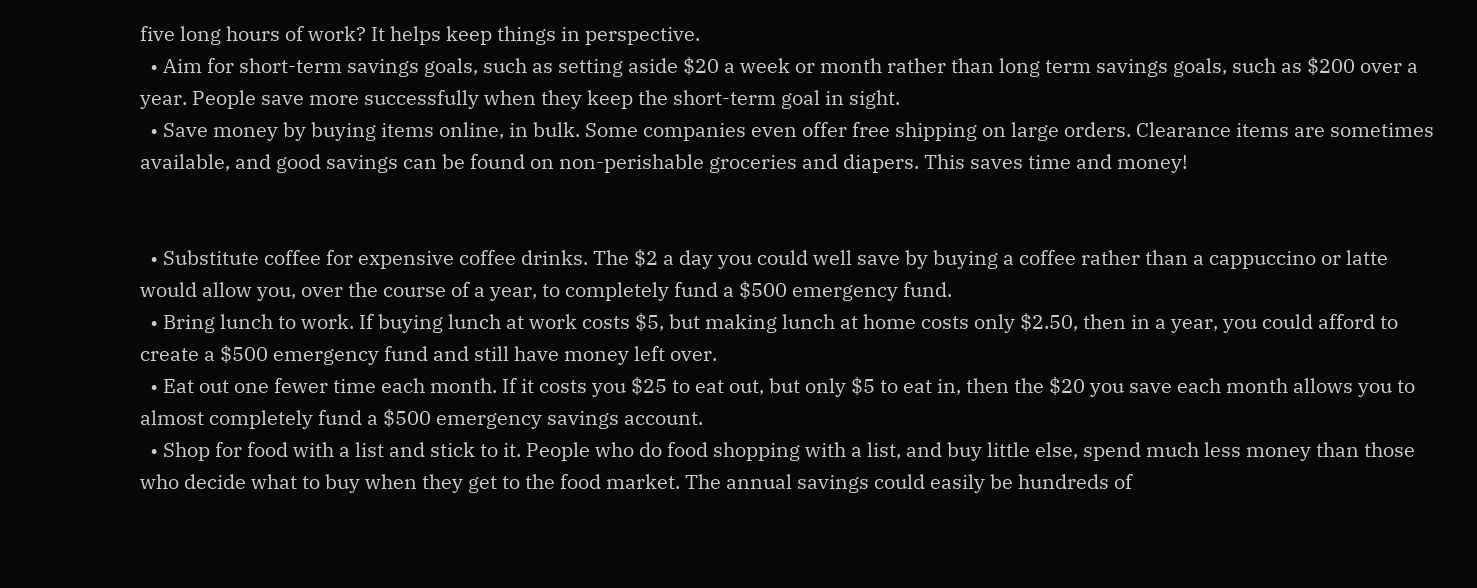five long hours of work? It helps keep things in perspective.
  • Aim for short-term savings goals, such as setting aside $20 a week or month rather than long term savings goals, such as $200 over a year. People save more successfully when they keep the short-term goal in sight.
  • Save money by buying items online, in bulk. Some companies even offer free shipping on large orders. Clearance items are sometimes available, and good savings can be found on non-perishable groceries and diapers. This saves time and money!


  • Substitute coffee for expensive coffee drinks. The $2 a day you could well save by buying a coffee rather than a cappuccino or latte would allow you, over the course of a year, to completely fund a $500 emergency fund.
  • Bring lunch to work. If buying lunch at work costs $5, but making lunch at home costs only $2.50, then in a year, you could afford to create a $500 emergency fund and still have money left over.
  • Eat out one fewer time each month. If it costs you $25 to eat out, but only $5 to eat in, then the $20 you save each month allows you to almost completely fund a $500 emergency savings account.
  • Shop for food with a list and stick to it. People who do food shopping with a list, and buy little else, spend much less money than those who decide what to buy when they get to the food market. The annual savings could easily be hundreds of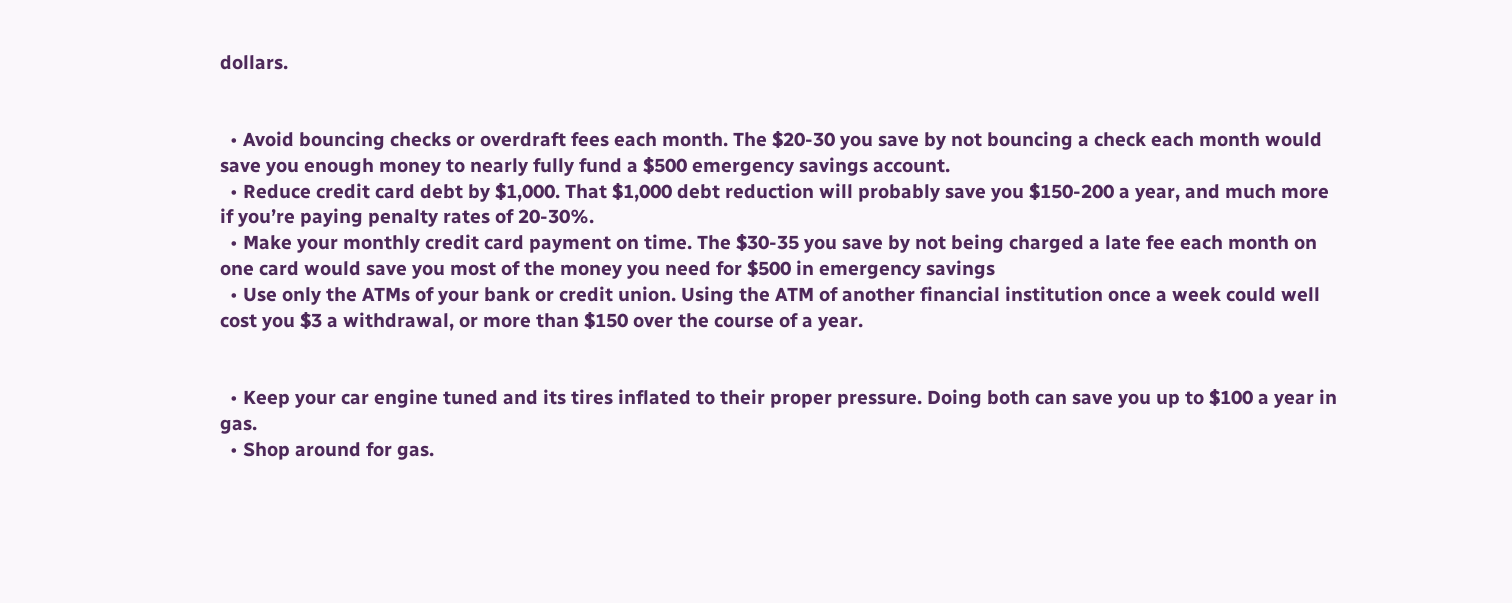dollars.


  • Avoid bouncing checks or overdraft fees each month. The $20-30 you save by not bouncing a check each month would save you enough money to nearly fully fund a $500 emergency savings account.
  • Reduce credit card debt by $1,000. That $1,000 debt reduction will probably save you $150-200 a year, and much more if you’re paying penalty rates of 20-30%.
  • Make your monthly credit card payment on time. The $30-35 you save by not being charged a late fee each month on one card would save you most of the money you need for $500 in emergency savings
  • Use only the ATMs of your bank or credit union. Using the ATM of another financial institution once a week could well cost you $3 a withdrawal, or more than $150 over the course of a year.


  • Keep your car engine tuned and its tires inflated to their proper pressure. Doing both can save you up to $100 a year in gas.
  • Shop around for gas.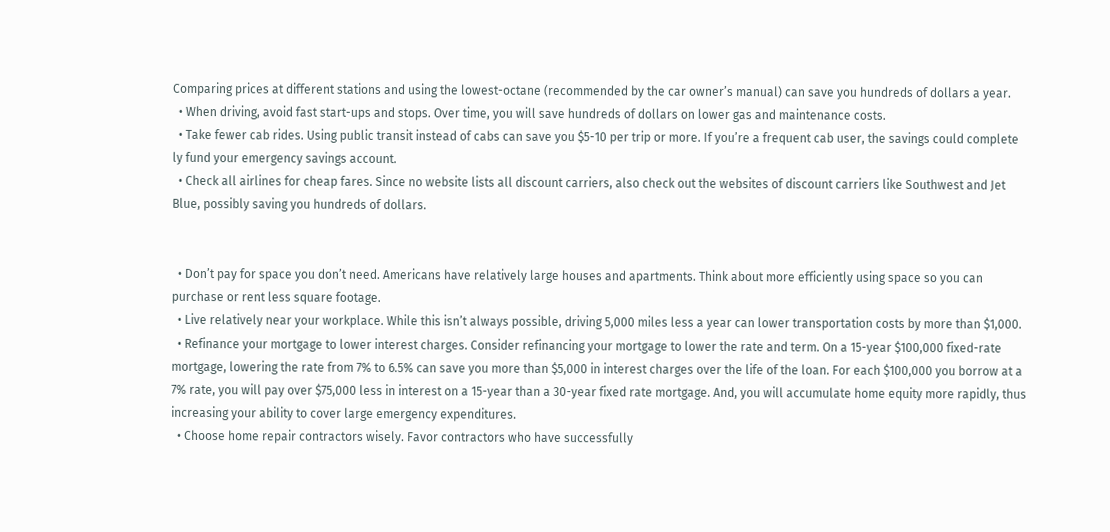Comparing prices at different stations and using the lowest-octane (recommended by the car owner’s manual) can save you hundreds of dollars a year.
  • When driving, avoid fast start-ups and stops. Over time, you will save hundreds of dollars on lower gas and maintenance costs.
  • Take fewer cab rides. Using public transit instead of cabs can save you $5-10 per trip or more. If you’re a frequent cab user, the savings could complete ly fund your emergency savings account.
  • Check all airlines for cheap fares. Since no website lists all discount carriers, also check out the websites of discount carriers like Southwest and Jet Blue, possibly saving you hundreds of dollars.


  • Don’t pay for space you don’t need. Americans have relatively large houses and apartments. Think about more efficiently using space so you can purchase or rent less square footage.
  • Live relatively near your workplace. While this isn’t always possible, driving 5,000 miles less a year can lower transportation costs by more than $1,000.
  • Refinance your mortgage to lower interest charges. Consider refinancing your mortgage to lower the rate and term. On a 15-year $100,000 fixed-rate mortgage, lowering the rate from 7% to 6.5% can save you more than $5,000 in interest charges over the life of the loan. For each $100,000 you borrow at a 7% rate, you will pay over $75,000 less in interest on a 15-year than a 30-year fixed rate mortgage. And, you will accumulate home equity more rapidly, thus increasing your ability to cover large emergency expenditures.
  • Choose home repair contractors wisely. Favor contractors who have successfully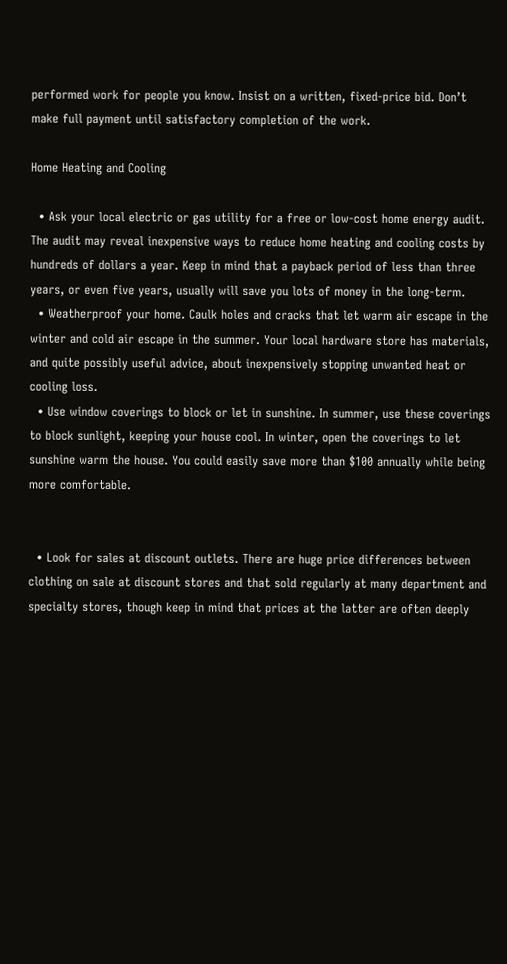performed work for people you know. Insist on a written, fixed-price bid. Don’t make full payment until satisfactory completion of the work.

Home Heating and Cooling

  • Ask your local electric or gas utility for a free or low-cost home energy audit. The audit may reveal inexpensive ways to reduce home heating and cooling costs by hundreds of dollars a year. Keep in mind that a payback period of less than three years, or even five years, usually will save you lots of money in the long-term.
  • Weatherproof your home. Caulk holes and cracks that let warm air escape in the winter and cold air escape in the summer. Your local hardware store has materials, and quite possibly useful advice, about inexpensively stopping unwanted heat or cooling loss.
  • Use window coverings to block or let in sunshine. In summer, use these coverings to block sunlight, keeping your house cool. In winter, open the coverings to let sunshine warm the house. You could easily save more than $100 annually while being more comfortable.


  • Look for sales at discount outlets. There are huge price differences between clothing on sale at discount stores and that sold regularly at many department and specialty stores, though keep in mind that prices at the latter are often deeply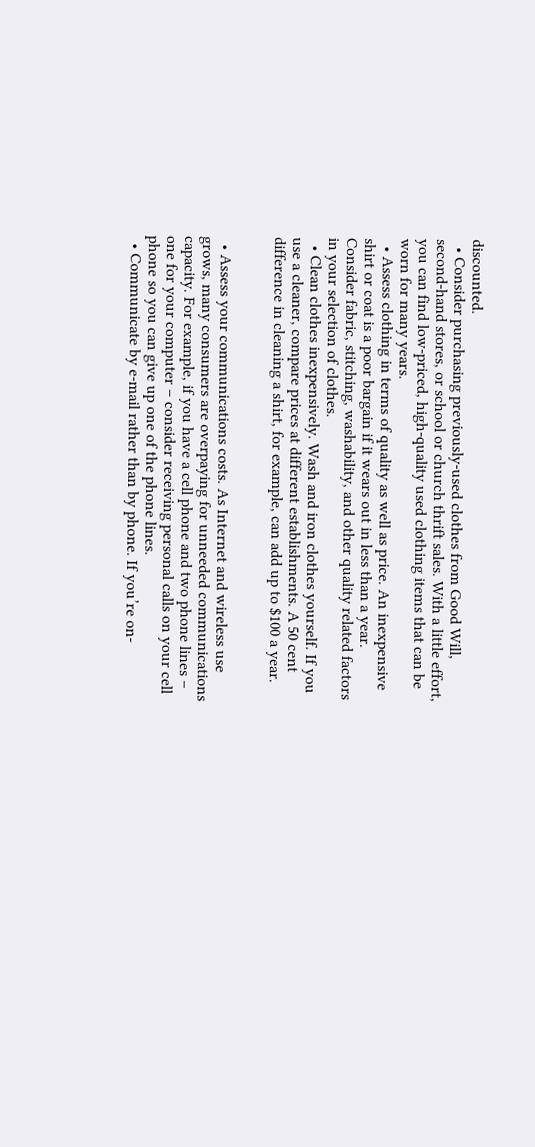discounted.
  • Consider purchasing previously-used clothes from Good Will, second-hand stores, or school or church thrift sales. With a little effort, you can find low-priced, high-quality used clothing items that can be worn for many years.
  • Assess clothing in terms of quality as well as price. An inexpensive shirt or coat is a poor bargain if it wears out in less than a year. Consider fabric, stitching, washability, and other quality related factors in your selection of clothes.
  • Clean clothes inexpensively. Wash and iron clothes yourself. If you use a cleaner, compare prices at different establishments. A 50 cent difference in cleaning a shirt, for example, can add up to $100 a year.


  • Assess your communications costs. As Internet and wireless use grows, many consumers are overpaying for unneeded communications capacity. For example, if you have a cell phone and two phone lines – one for your computer – consider receiving personal calls on your cell phone so you can give up one of the phone lines.
  • Communicate by e-mail rather than by phone. If you’re on-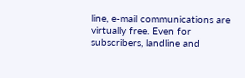line, e-mail communications are virtually free. Even for subscribers, landline and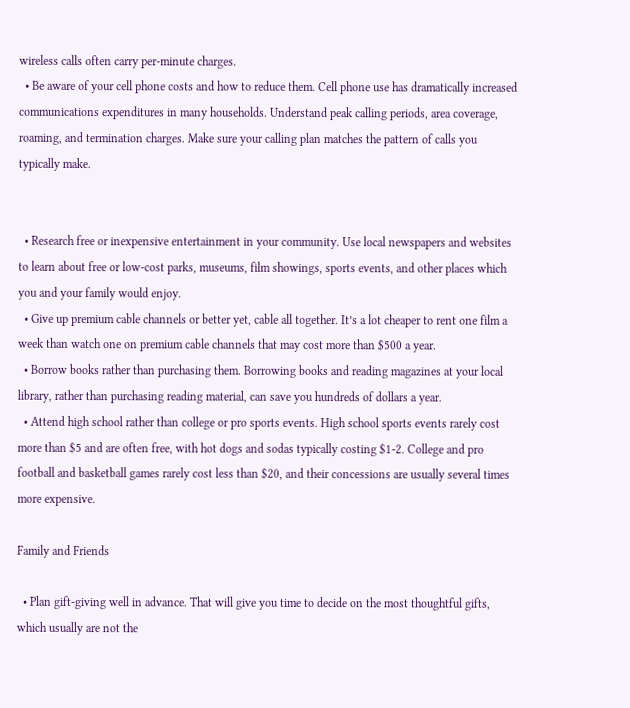wireless calls often carry per-minute charges.
  • Be aware of your cell phone costs and how to reduce them. Cell phone use has dramatically increased communications expenditures in many households. Understand peak calling periods, area coverage, roaming, and termination charges. Make sure your calling plan matches the pattern of calls you typically make.


  • Research free or inexpensive entertainment in your community. Use local newspapers and websites to learn about free or low-cost parks, museums, film showings, sports events, and other places which you and your family would enjoy.
  • Give up premium cable channels or better yet, cable all together. It’s a lot cheaper to rent one film a week than watch one on premium cable channels that may cost more than $500 a year.
  • Borrow books rather than purchasing them. Borrowing books and reading magazines at your local library, rather than purchasing reading material, can save you hundreds of dollars a year.
  • Attend high school rather than college or pro sports events. High school sports events rarely cost more than $5 and are often free, with hot dogs and sodas typically costing $1-2. College and pro football and basketball games rarely cost less than $20, and their concessions are usually several times more expensive.

Family and Friends

  • Plan gift-giving well in advance. That will give you time to decide on the most thoughtful gifts, which usually are not the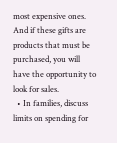most expensive ones. And if these gifts are products that must be purchased, you will have the opportunity to look for sales.
  • In families, discuss limits on spending for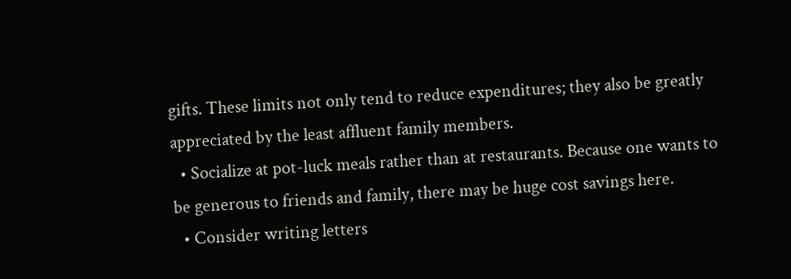gifts. These limits not only tend to reduce expenditures; they also be greatly appreciated by the least affluent family members.
  • Socialize at pot-luck meals rather than at restaurants. Because one wants to be generous to friends and family, there may be huge cost savings here.
  • Consider writing letters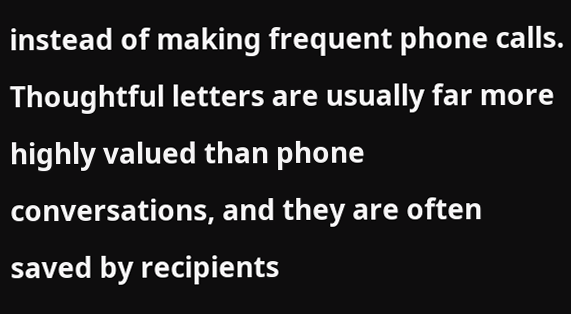instead of making frequent phone calls. Thoughtful letters are usually far more highly valued than phone conversations, and they are often saved by recipients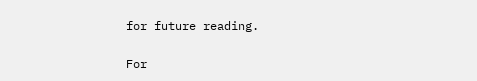for future reading.

For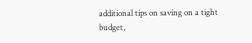additional tips on saving on a tight budget,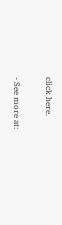click here.

- See more at: